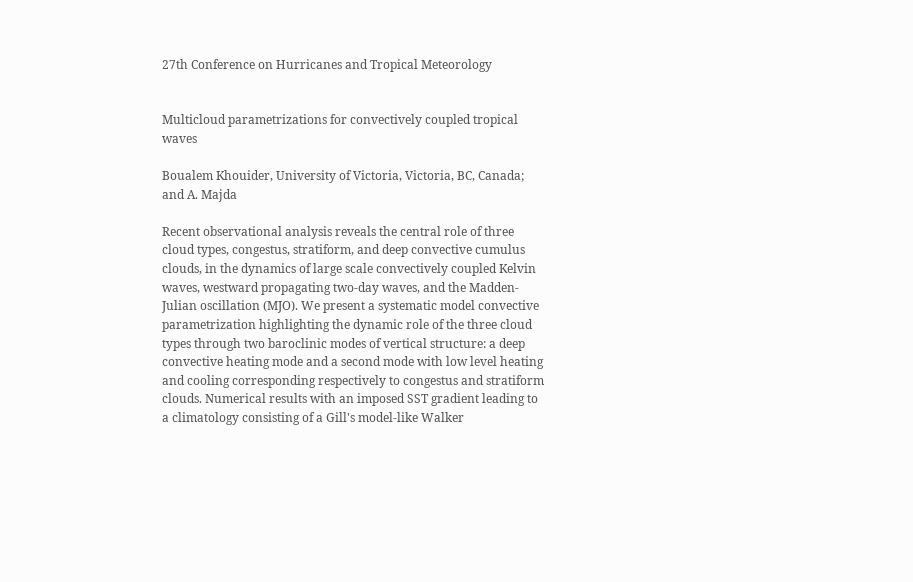27th Conference on Hurricanes and Tropical Meteorology


Multicloud parametrizations for convectively coupled tropical waves

Boualem Khouider, University of Victoria, Victoria, BC, Canada; and A. Majda

Recent observational analysis reveals the central role of three cloud types, congestus, stratiform, and deep convective cumulus clouds, in the dynamics of large scale convectively coupled Kelvin waves, westward propagating two-day waves, and the Madden-Julian oscillation (MJO). We present a systematic model convective parametrization highlighting the dynamic role of the three cloud types through two baroclinic modes of vertical structure: a deep convective heating mode and a second mode with low level heating and cooling corresponding respectively to congestus and stratiform clouds. Numerical results with an imposed SST gradient leading to a climatology consisting of a Gill's model-like Walker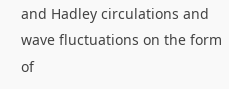and Hadley circulations and wave fluctuations on the form of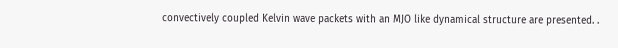convectively coupled Kelvin wave packets with an MJO like dynamical structure are presented. .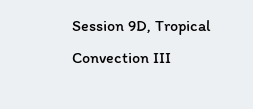Session 9D, Tropical Convection III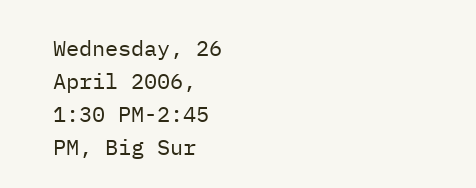Wednesday, 26 April 2006, 1:30 PM-2:45 PM, Big Sur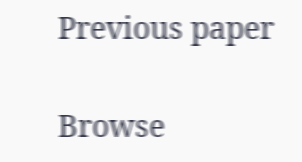Previous paper

Browse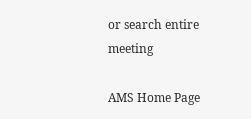or search entire meeting

AMS Home Page